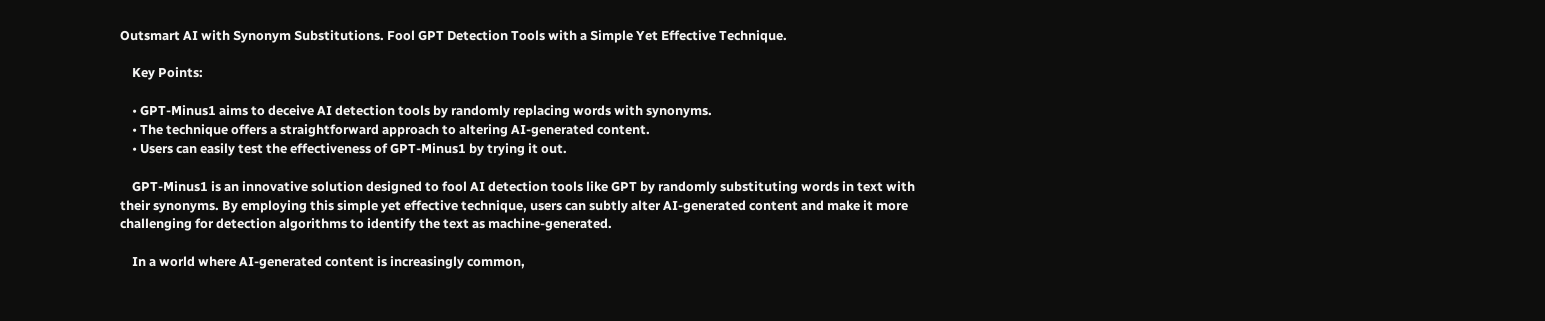Outsmart AI with Synonym Substitutions. Fool GPT Detection Tools with a Simple Yet Effective Technique.

    Key Points:

    • GPT-Minus1 aims to deceive AI detection tools by randomly replacing words with synonyms.
    • The technique offers a straightforward approach to altering AI-generated content.
    • Users can easily test the effectiveness of GPT-Minus1 by trying it out.

    GPT-Minus1 is an innovative solution designed to fool AI detection tools like GPT by randomly substituting words in text with their synonyms. By employing this simple yet effective technique, users can subtly alter AI-generated content and make it more challenging for detection algorithms to identify the text as machine-generated.

    In a world where AI-generated content is increasingly common,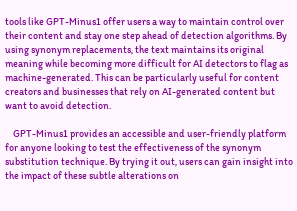tools like GPT-Minus1 offer users a way to maintain control over their content and stay one step ahead of detection algorithms. By using synonym replacements, the text maintains its original meaning while becoming more difficult for AI detectors to flag as machine-generated. This can be particularly useful for content creators and businesses that rely on AI-generated content but want to avoid detection.

    GPT-Minus1 provides an accessible and user-friendly platform for anyone looking to test the effectiveness of the synonym substitution technique. By trying it out, users can gain insight into the impact of these subtle alterations on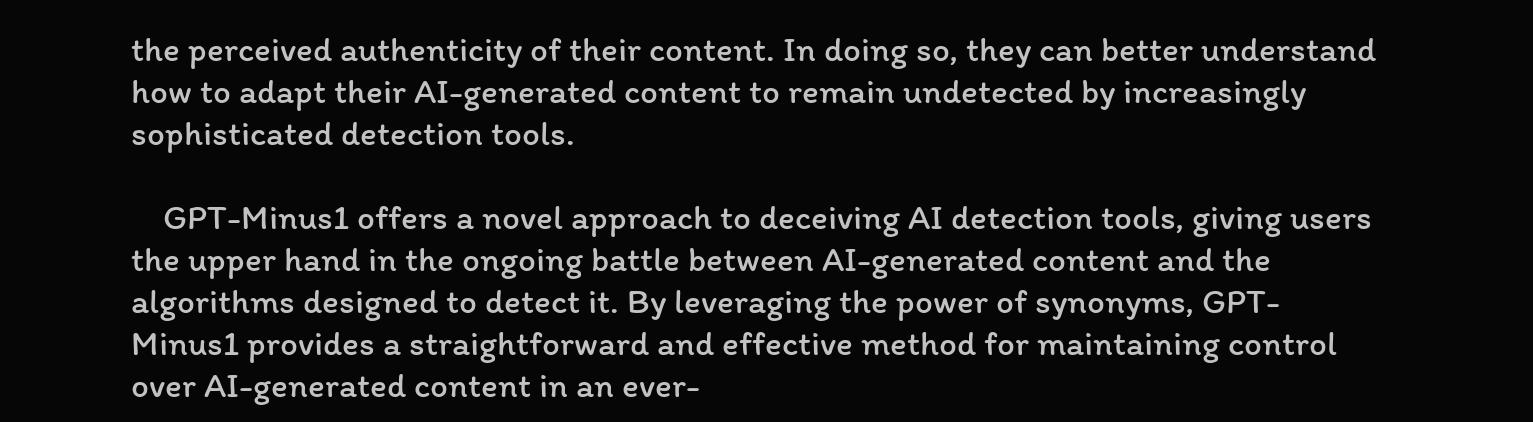the perceived authenticity of their content. In doing so, they can better understand how to adapt their AI-generated content to remain undetected by increasingly sophisticated detection tools.

    GPT-Minus1 offers a novel approach to deceiving AI detection tools, giving users the upper hand in the ongoing battle between AI-generated content and the algorithms designed to detect it. By leveraging the power of synonyms, GPT-Minus1 provides a straightforward and effective method for maintaining control over AI-generated content in an ever-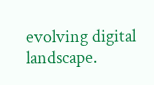evolving digital landscape.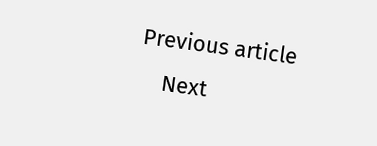Previous article
    Next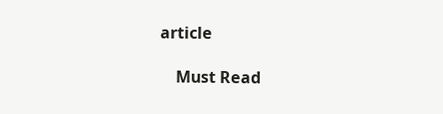article

    Must Read